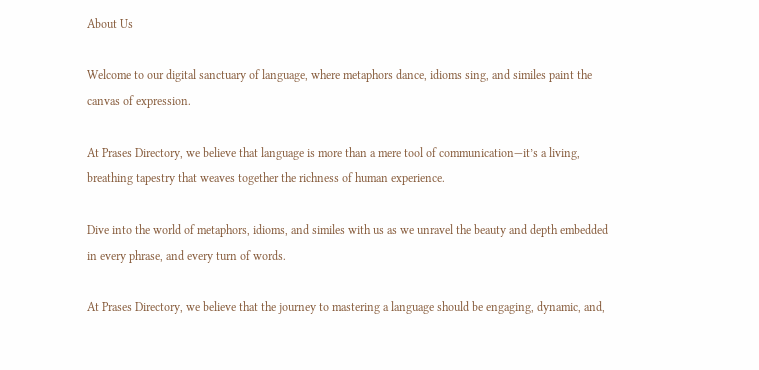About Us

Welcome to our digital sanctuary of language, where metaphors dance, idioms sing, and similes paint the canvas of expression.

At Prases Directory, we believe that language is more than a mere tool of communication—it’s a living, breathing tapestry that weaves together the richness of human experience.

Dive into the world of metaphors, idioms, and similes with us as we unravel the beauty and depth embedded in every phrase, and every turn of words.

At Prases Directory, we believe that the journey to mastering a language should be engaging, dynamic, and,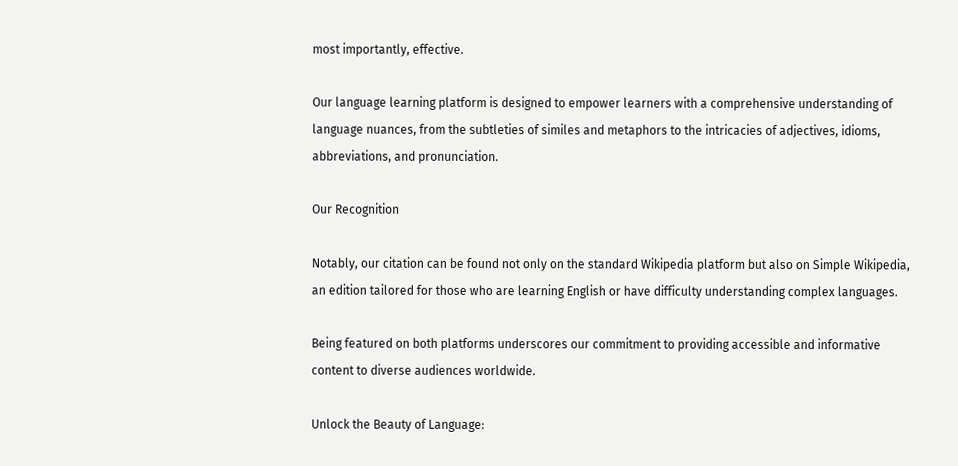most importantly, effective.

Our language learning platform is designed to empower learners with a comprehensive understanding of language nuances, from the subtleties of similes and metaphors to the intricacies of adjectives, idioms, abbreviations, and pronunciation.

Our Recognition

Notably, our citation can be found not only on the standard Wikipedia platform but also on Simple Wikipedia, an edition tailored for those who are learning English or have difficulty understanding complex languages.

Being featured on both platforms underscores our commitment to providing accessible and informative content to diverse audiences worldwide.

Unlock the Beauty of Language: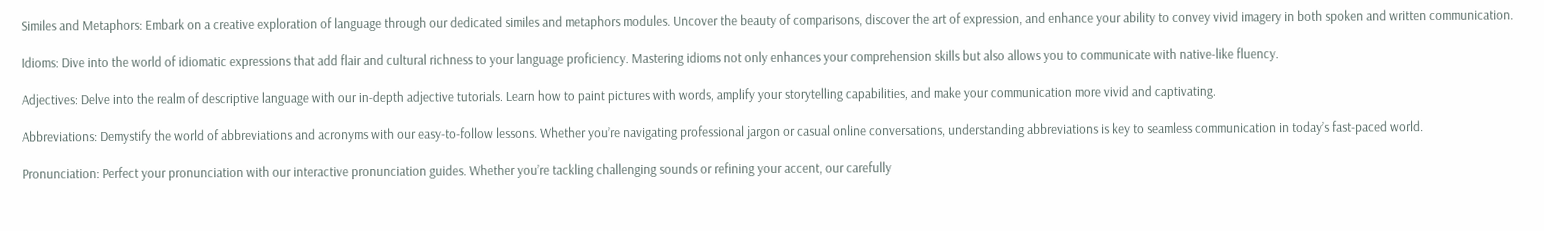Similes and Metaphors: Embark on a creative exploration of language through our dedicated similes and metaphors modules. Uncover the beauty of comparisons, discover the art of expression, and enhance your ability to convey vivid imagery in both spoken and written communication.

Idioms: Dive into the world of idiomatic expressions that add flair and cultural richness to your language proficiency. Mastering idioms not only enhances your comprehension skills but also allows you to communicate with native-like fluency.

Adjectives: Delve into the realm of descriptive language with our in-depth adjective tutorials. Learn how to paint pictures with words, amplify your storytelling capabilities, and make your communication more vivid and captivating.

Abbreviations: Demystify the world of abbreviations and acronyms with our easy-to-follow lessons. Whether you’re navigating professional jargon or casual online conversations, understanding abbreviations is key to seamless communication in today’s fast-paced world.

Pronunciation: Perfect your pronunciation with our interactive pronunciation guides. Whether you’re tackling challenging sounds or refining your accent, our carefully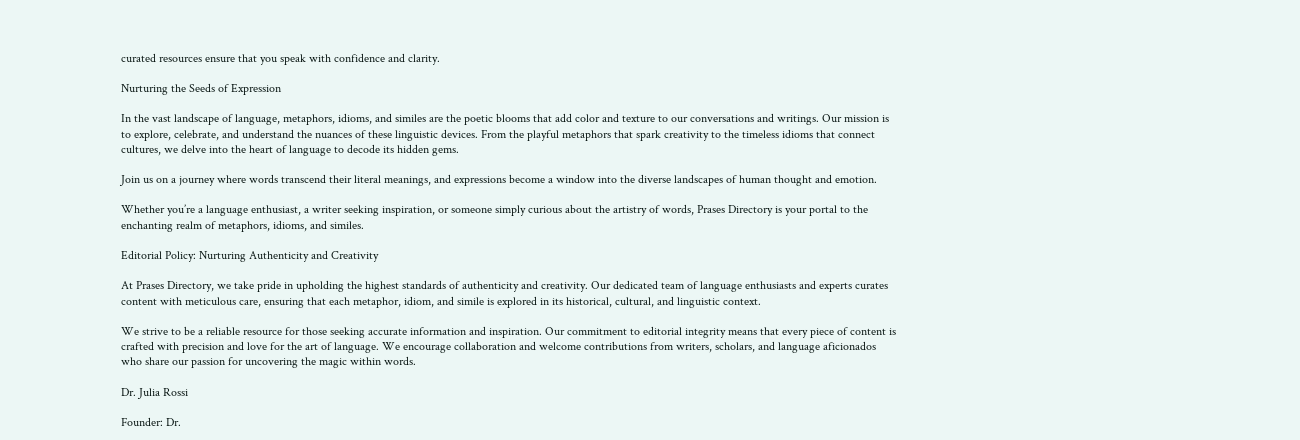curated resources ensure that you speak with confidence and clarity.

Nurturing the Seeds of Expression

In the vast landscape of language, metaphors, idioms, and similes are the poetic blooms that add color and texture to our conversations and writings. Our mission is to explore, celebrate, and understand the nuances of these linguistic devices. From the playful metaphors that spark creativity to the timeless idioms that connect cultures, we delve into the heart of language to decode its hidden gems.

Join us on a journey where words transcend their literal meanings, and expressions become a window into the diverse landscapes of human thought and emotion.

Whether you’re a language enthusiast, a writer seeking inspiration, or someone simply curious about the artistry of words, Prases Directory is your portal to the enchanting realm of metaphors, idioms, and similes.

Editorial Policy: Nurturing Authenticity and Creativity

At Prases Directory, we take pride in upholding the highest standards of authenticity and creativity. Our dedicated team of language enthusiasts and experts curates content with meticulous care, ensuring that each metaphor, idiom, and simile is explored in its historical, cultural, and linguistic context.

We strive to be a reliable resource for those seeking accurate information and inspiration. Our commitment to editorial integrity means that every piece of content is crafted with precision and love for the art of language. We encourage collaboration and welcome contributions from writers, scholars, and language aficionados who share our passion for uncovering the magic within words.

Dr. Julia Rossi

Founder: Dr.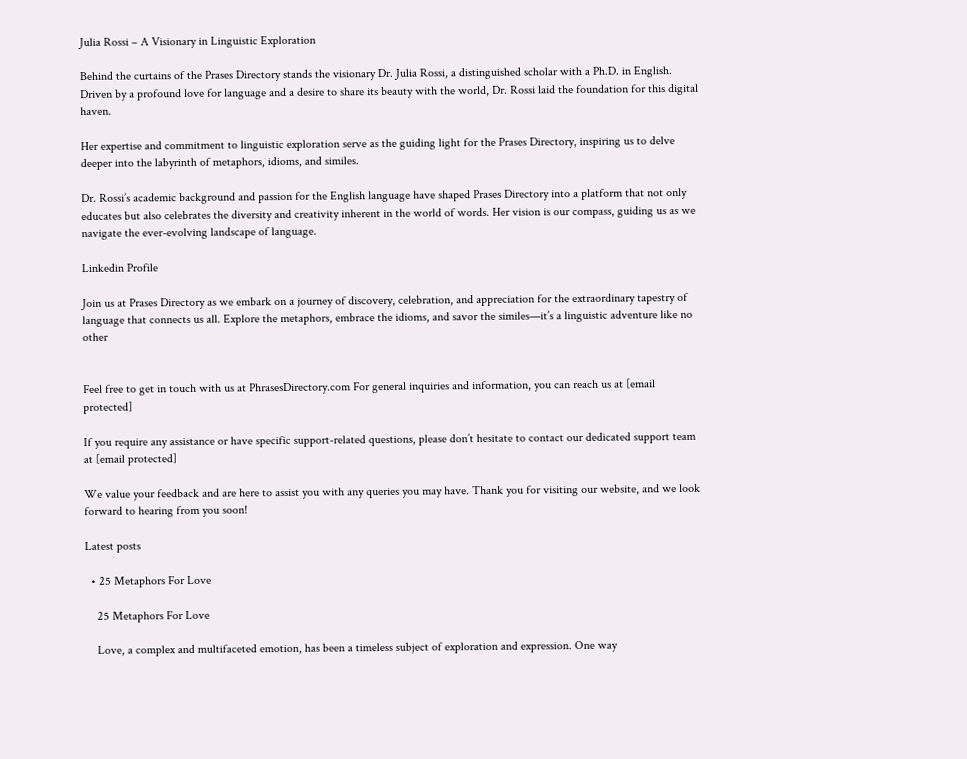Julia Rossi – A Visionary in Linguistic Exploration

Behind the curtains of the Prases Directory stands the visionary Dr. Julia Rossi, a distinguished scholar with a Ph.D. in English. Driven by a profound love for language and a desire to share its beauty with the world, Dr. Rossi laid the foundation for this digital haven.

Her expertise and commitment to linguistic exploration serve as the guiding light for the Prases Directory, inspiring us to delve deeper into the labyrinth of metaphors, idioms, and similes.

Dr. Rossi’s academic background and passion for the English language have shaped Prases Directory into a platform that not only educates but also celebrates the diversity and creativity inherent in the world of words. Her vision is our compass, guiding us as we navigate the ever-evolving landscape of language.

Linkedin Profile

Join us at Prases Directory as we embark on a journey of discovery, celebration, and appreciation for the extraordinary tapestry of language that connects us all. Explore the metaphors, embrace the idioms, and savor the similes—it’s a linguistic adventure like no other


Feel free to get in touch with us at PhrasesDirectory.com For general inquiries and information, you can reach us at [email protected]

If you require any assistance or have specific support-related questions, please don’t hesitate to contact our dedicated support team at [email protected]

We value your feedback and are here to assist you with any queries you may have. Thank you for visiting our website, and we look forward to hearing from you soon!

Latest posts

  • 25 Metaphors For Love

    25 Metaphors For Love

    Love, a complex and multifaceted emotion, has been a timeless subject of exploration and expression. One way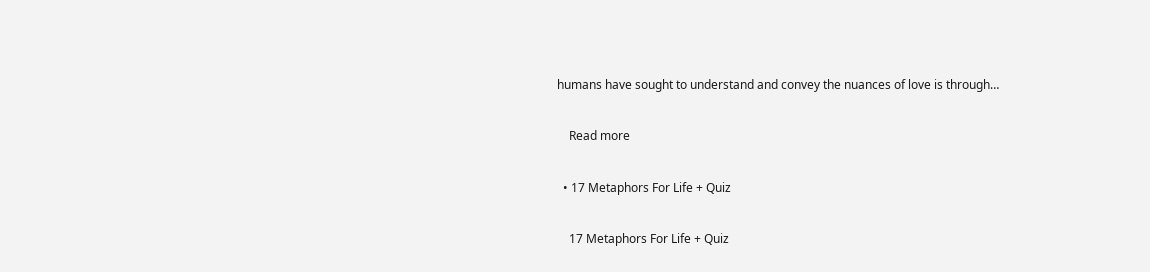humans have sought to understand and convey the nuances of love is through…

    Read more

  • 17 Metaphors For Life + Quiz

    17 Metaphors For Life + Quiz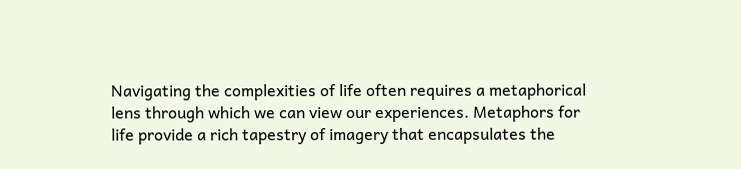Navigating the complexities of life often requires a metaphorical lens through which we can view our experiences. Metaphors for life provide a rich tapestry of imagery that encapsulates the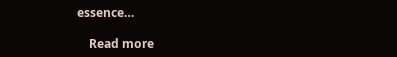essence…

    Read more